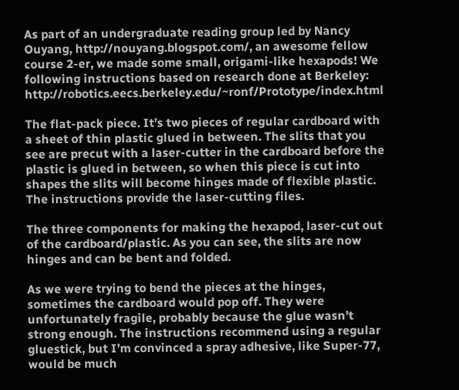As part of an undergraduate reading group led by Nancy Ouyang, http://nouyang.blogspot.com/, an awesome fellow course 2-er, we made some small, origami-like hexapods! We following instructions based on research done at Berkeley: http://robotics.eecs.berkeley.edu/~ronf/Prototype/index.html

The flat-pack piece. It’s two pieces of regular cardboard with a sheet of thin plastic glued in between. The slits that you see are precut with a laser-cutter in the cardboard before the plastic is glued in between, so when this piece is cut into shapes the slits will become hinges made of flexible plastic. The instructions provide the laser-cutting files.

The three components for making the hexapod, laser-cut out of the cardboard/plastic. As you can see, the slits are now hinges and can be bent and folded.

As we were trying to bend the pieces at the hinges, sometimes the cardboard would pop off. They were unfortunately fragile, probably because the glue wasn’t strong enough. The instructions recommend using a regular gluestick, but I’m convinced a spray adhesive, like Super-77, would be much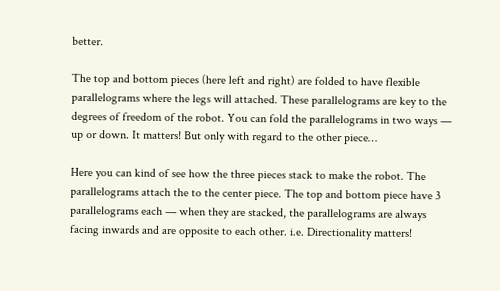better.

The top and bottom pieces (here left and right) are folded to have flexible parallelograms where the legs will attached. These parallelograms are key to the degrees of freedom of the robot. You can fold the parallelograms in two ways — up or down. It matters! But only with regard to the other piece…

Here you can kind of see how the three pieces stack to make the robot. The parallelograms attach the to the center piece. The top and bottom piece have 3 parallelograms each — when they are stacked, the parallelograms are always facing inwards and are opposite to each other. i.e. Directionality matters!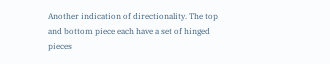Another indication of directionality. The top and bottom piece each have a set of hinged pieces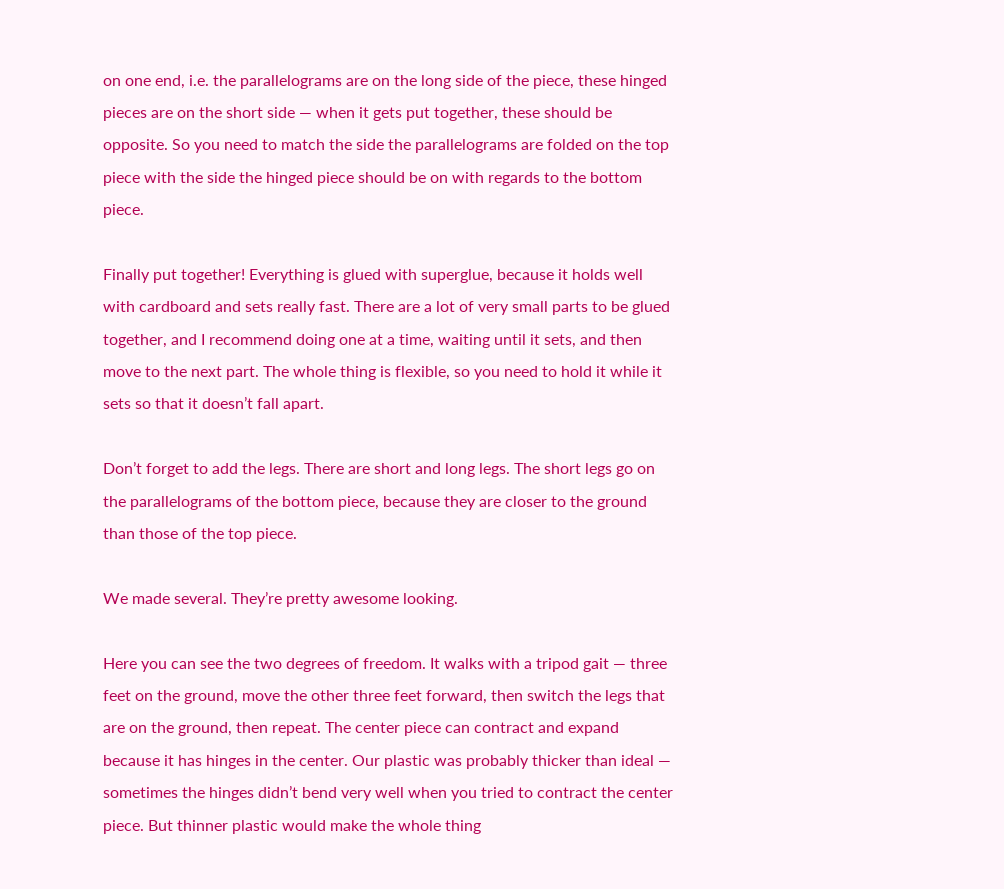on one end, i.e. the parallelograms are on the long side of the piece, these hinged pieces are on the short side — when it gets put together, these should be opposite. So you need to match the side the parallelograms are folded on the top piece with the side the hinged piece should be on with regards to the bottom piece.

Finally put together! Everything is glued with superglue, because it holds well with cardboard and sets really fast. There are a lot of very small parts to be glued together, and I recommend doing one at a time, waiting until it sets, and then move to the next part. The whole thing is flexible, so you need to hold it while it sets so that it doesn’t fall apart.

Don’t forget to add the legs. There are short and long legs. The short legs go on the parallelograms of the bottom piece, because they are closer to the ground than those of the top piece.

We made several. They’re pretty awesome looking.

Here you can see the two degrees of freedom. It walks with a tripod gait — three feet on the ground, move the other three feet forward, then switch the legs that are on the ground, then repeat. The center piece can contract and expand because it has hinges in the center. Our plastic was probably thicker than ideal — sometimes the hinges didn’t bend very well when you tried to contract the center piece. But thinner plastic would make the whole thing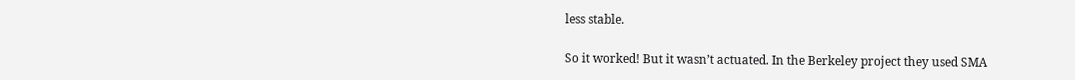less stable.

So it worked! But it wasn’t actuated. In the Berkeley project they used SMA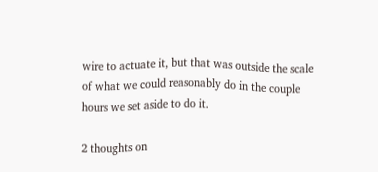wire to actuate it, but that was outside the scale of what we could reasonably do in the couple hours we set aside to do it.

2 thoughts on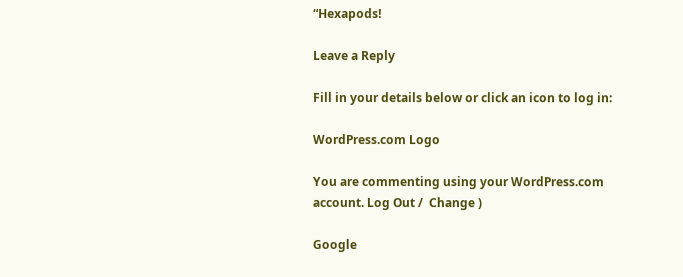“Hexapods!

Leave a Reply

Fill in your details below or click an icon to log in:

WordPress.com Logo

You are commenting using your WordPress.com account. Log Out /  Change )

Google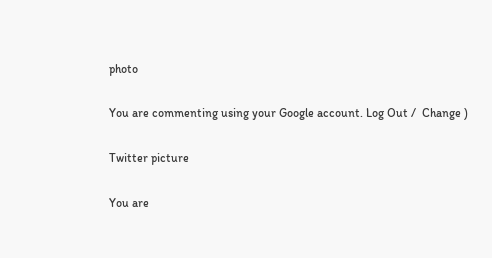photo

You are commenting using your Google account. Log Out /  Change )

Twitter picture

You are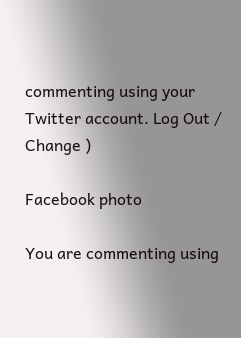commenting using your Twitter account. Log Out /  Change )

Facebook photo

You are commenting using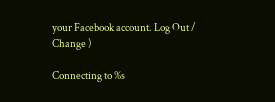your Facebook account. Log Out /  Change )

Connecting to %s